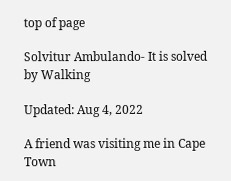top of page

Solvitur Ambulando- It is solved by Walking

Updated: Aug 4, 2022

A friend was visiting me in Cape Town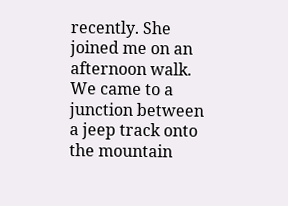recently. She joined me on an afternoon walk. We came to a junction between a jeep track onto the mountain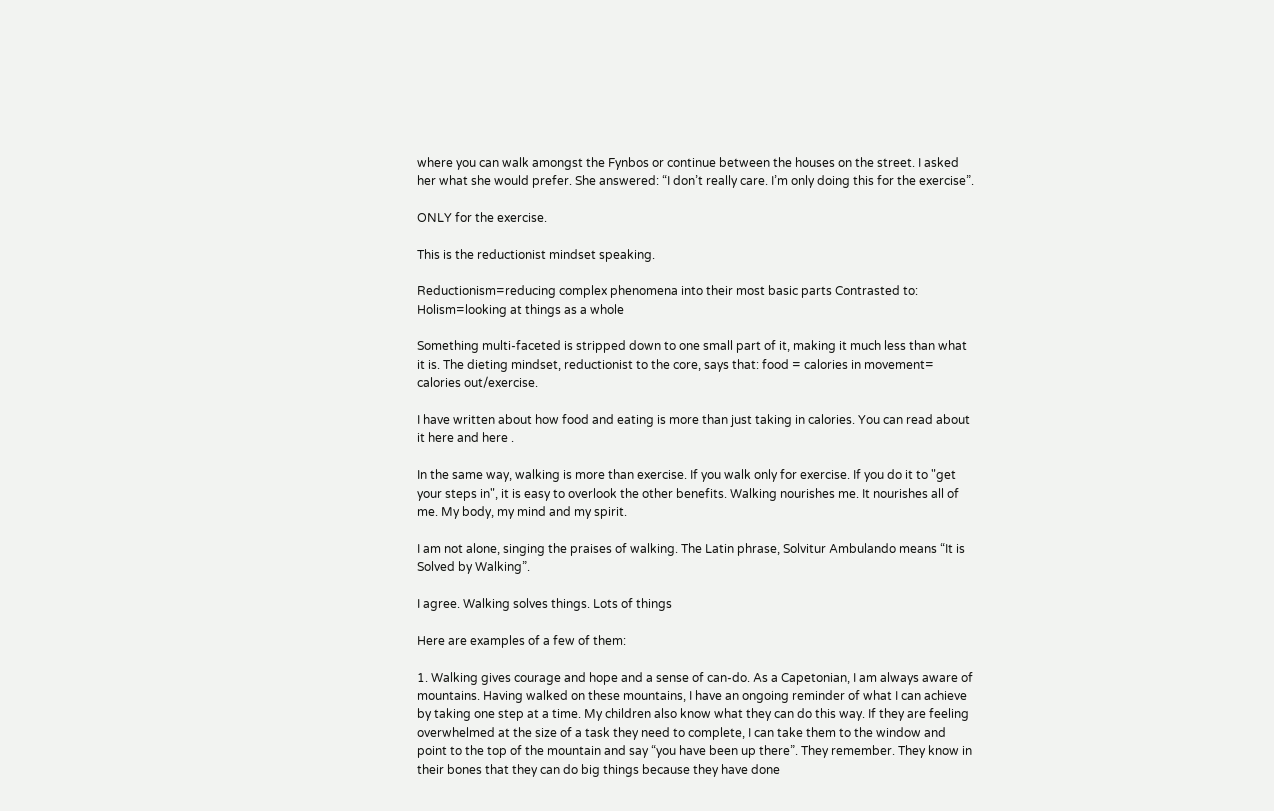where you can walk amongst the Fynbos or continue between the houses on the street. I asked her what she would prefer. She answered: “I don’t really care. I’m only doing this for the exercise”.

ONLY for the exercise.

This is the reductionist mindset speaking.

Reductionism=reducing complex phenomena into their most basic parts Contrasted to: Holism=looking at things as a whole

Something multi-faceted is stripped down to one small part of it, making it much less than what it is. The dieting mindset, reductionist to the core, says that: food = calories in movement= calories out/exercise.

I have written about how food and eating is more than just taking in calories. You can read about it here and here .

In the same way, walking is more than exercise. If you walk only for exercise. If you do it to "get your steps in", it is easy to overlook the other benefits. Walking nourishes me. It nourishes all of me. My body, my mind and my spirit.

I am not alone, singing the praises of walking. The Latin phrase, Solvitur Ambulando means “It is Solved by Walking”.

I agree. Walking solves things. Lots of things

Here are examples of a few of them:

1. Walking gives courage and hope and a sense of can-do. As a Capetonian, I am always aware of mountains. Having walked on these mountains, I have an ongoing reminder of what I can achieve by taking one step at a time. My children also know what they can do this way. If they are feeling overwhelmed at the size of a task they need to complete, I can take them to the window and point to the top of the mountain and say “you have been up there”. They remember. They know in their bones that they can do big things because they have done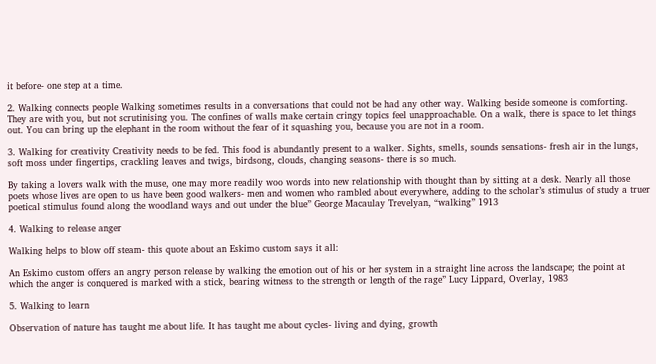it before- one step at a time.

2. Walking connects people Walking sometimes results in a conversations that could not be had any other way. Walking beside someone is comforting. They are with you, but not scrutinising you. The confines of walls make certain cringy topics feel unapproachable. On a walk, there is space to let things out. You can bring up the elephant in the room without the fear of it squashing you, because you are not in a room.

3. Walking for creativity Creativity needs to be fed. This food is abundantly present to a walker. Sights, smells, sounds sensations- fresh air in the lungs, soft moss under fingertips, crackling leaves and twigs, birdsong, clouds, changing seasons- there is so much.

By taking a lovers walk with the muse, one may more readily woo words into new relationship with thought than by sitting at a desk. Nearly all those poets whose lives are open to us have been good walkers- men and women who rambled about everywhere, adding to the scholar’s stimulus of study a truer poetical stimulus found along the woodland ways and out under the blue” George Macaulay Trevelyan, “walking” 1913

4. Walking to release anger

Walking helps to blow off steam- this quote about an Eskimo custom says it all:

An Eskimo custom offers an angry person release by walking the emotion out of his or her system in a straight line across the landscape; the point at which the anger is conquered is marked with a stick, bearing witness to the strength or length of the rage” Lucy Lippard, Overlay, 1983

5. Walking to learn

Observation of nature has taught me about life. It has taught me about cycles- living and dying, growth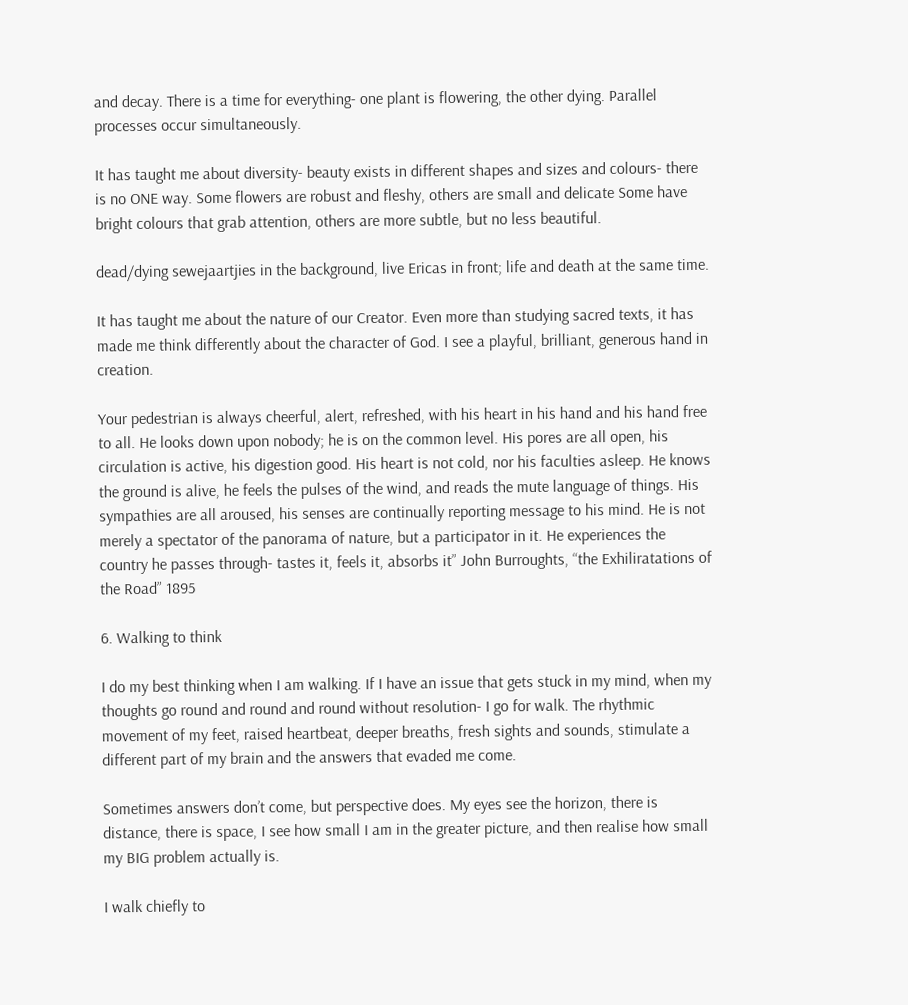and decay. There is a time for everything- one plant is flowering, the other dying. Parallel processes occur simultaneously.

It has taught me about diversity- beauty exists in different shapes and sizes and colours- there is no ONE way. Some flowers are robust and fleshy, others are small and delicate Some have bright colours that grab attention, others are more subtle, but no less beautiful.

dead/dying sewejaartjies in the background, live Ericas in front; life and death at the same time.

It has taught me about the nature of our Creator. Even more than studying sacred texts, it has made me think differently about the character of God. I see a playful, brilliant, generous hand in creation.

Your pedestrian is always cheerful, alert, refreshed, with his heart in his hand and his hand free to all. He looks down upon nobody; he is on the common level. His pores are all open, his circulation is active, his digestion good. His heart is not cold, nor his faculties asleep. He knows the ground is alive, he feels the pulses of the wind, and reads the mute language of things. His sympathies are all aroused, his senses are continually reporting message to his mind. He is not merely a spectator of the panorama of nature, but a participator in it. He experiences the country he passes through- tastes it, feels it, absorbs it” John Burroughts, “the Exhiliratations of the Road” 1895

6. Walking to think

I do my best thinking when I am walking. If I have an issue that gets stuck in my mind, when my thoughts go round and round and round without resolution- I go for walk. The rhythmic movement of my feet, raised heartbeat, deeper breaths, fresh sights and sounds, stimulate a different part of my brain and the answers that evaded me come.

Sometimes answers don’t come, but perspective does. My eyes see the horizon, there is distance, there is space, I see how small I am in the greater picture, and then realise how small my BIG problem actually is.

I walk chiefly to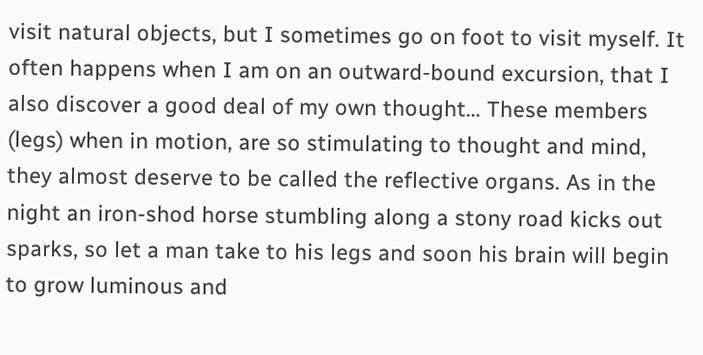visit natural objects, but I sometimes go on foot to visit myself. It often happens when I am on an outward-bound excursion, that I also discover a good deal of my own thought… These members (legs) when in motion, are so stimulating to thought and mind, they almost deserve to be called the reflective organs. As in the night an iron-shod horse stumbling along a stony road kicks out sparks, so let a man take to his legs and soon his brain will begin to grow luminous and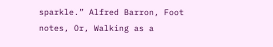sparkle.” Alfred Barron, Foot notes, Or, Walking as a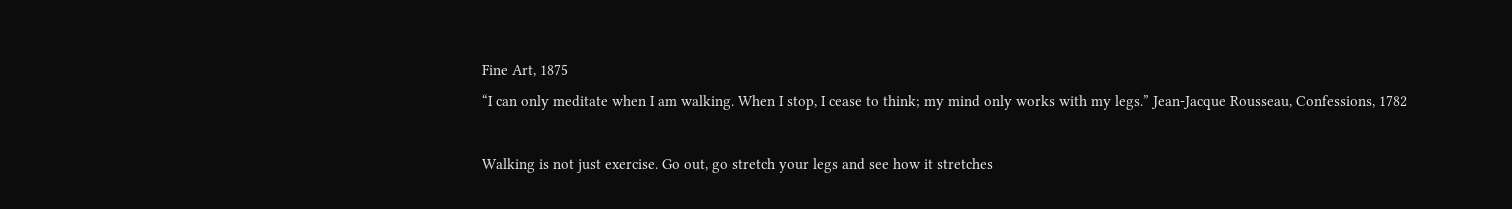Fine Art, 1875
“I can only meditate when I am walking. When I stop, I cease to think; my mind only works with my legs.” Jean-Jacque Rousseau, Confessions, 1782

Walking is not just exercise. Go out, go stretch your legs and see how it stretches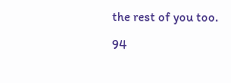the rest of you too.

94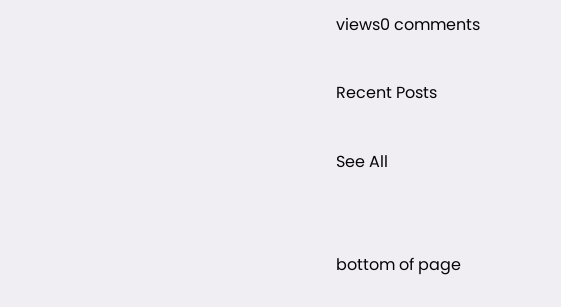views0 comments

Recent Posts

See All


bottom of page